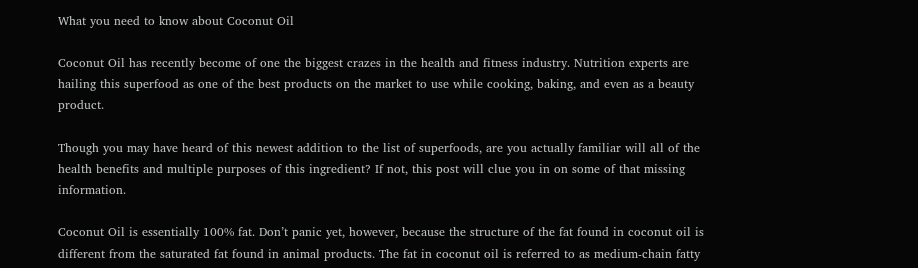What you need to know about Coconut Oil

Coconut Oil has recently become of one the biggest crazes in the health and fitness industry. Nutrition experts are hailing this superfood as one of the best products on the market to use while cooking, baking, and even as a beauty product.

Though you may have heard of this newest addition to the list of superfoods, are you actually familiar will all of the health benefits and multiple purposes of this ingredient? If not, this post will clue you in on some of that missing information.

Coconut Oil is essentially 100% fat. Don’t panic yet, however, because the structure of the fat found in coconut oil is different from the saturated fat found in animal products. The fat in coconut oil is referred to as medium-chain fatty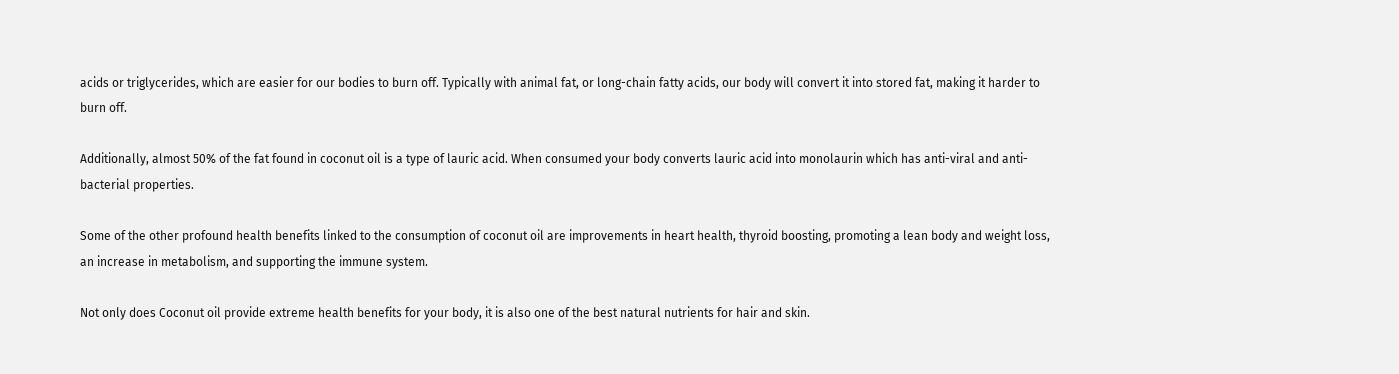acids or triglycerides, which are easier for our bodies to burn off. Typically with animal fat, or long-chain fatty acids, our body will convert it into stored fat, making it harder to burn off.

Additionally, almost 50% of the fat found in coconut oil is a type of lauric acid. When consumed your body converts lauric acid into monolaurin which has anti-viral and anti-bacterial properties.

Some of the other profound health benefits linked to the consumption of coconut oil are improvements in heart health, thyroid boosting, promoting a lean body and weight loss, an increase in metabolism, and supporting the immune system.

Not only does Coconut oil provide extreme health benefits for your body, it is also one of the best natural nutrients for hair and skin.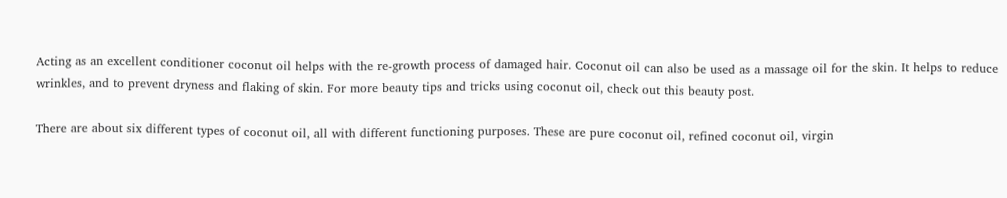Acting as an excellent conditioner coconut oil helps with the re-growth process of damaged hair. Coconut oil can also be used as a massage oil for the skin. It helps to reduce wrinkles, and to prevent dryness and flaking of skin. For more beauty tips and tricks using coconut oil, check out this beauty post.

There are about six different types of coconut oil, all with different functioning purposes. These are pure coconut oil, refined coconut oil, virgin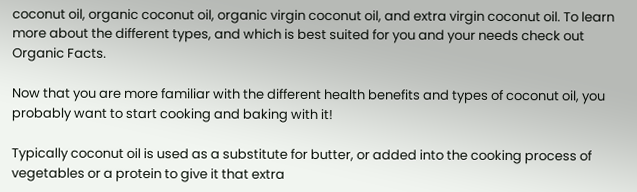coconut oil, organic coconut oil, organic virgin coconut oil, and extra virgin coconut oil. To learn more about the different types, and which is best suited for you and your needs check out Organic Facts.

Now that you are more familiar with the different health benefits and types of coconut oil, you probably want to start cooking and baking with it!

Typically coconut oil is used as a substitute for butter, or added into the cooking process of vegetables or a protein to give it that extra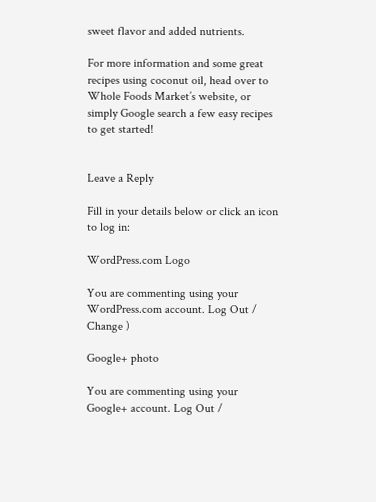sweet flavor and added nutrients.

For more information and some great recipes using coconut oil, head over to Whole Foods Market’s website, or simply Google search a few easy recipes to get started!


Leave a Reply

Fill in your details below or click an icon to log in:

WordPress.com Logo

You are commenting using your WordPress.com account. Log Out /  Change )

Google+ photo

You are commenting using your Google+ account. Log Out /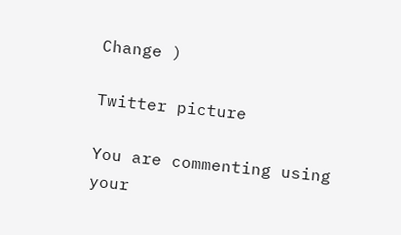Change )

Twitter picture

You are commenting using your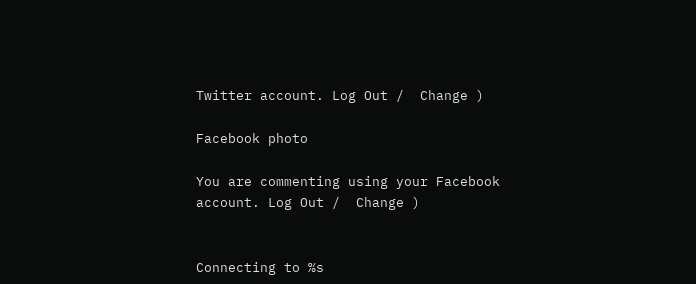Twitter account. Log Out /  Change )

Facebook photo

You are commenting using your Facebook account. Log Out /  Change )


Connecting to %s